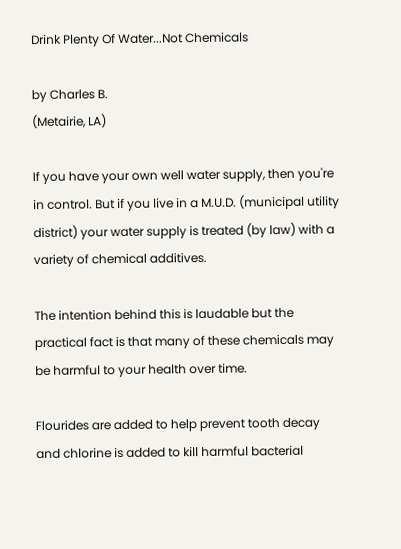Drink Plenty Of Water...Not Chemicals

by Charles B.
(Metairie, LA)

If you have your own well water supply, then you're in control. But if you live in a M.U.D. (municipal utility district) your water supply is treated (by law) with a variety of chemical additives.

The intention behind this is laudable but the practical fact is that many of these chemicals may be harmful to your health over time.

Flourides are added to help prevent tooth decay and chlorine is added to kill harmful bacterial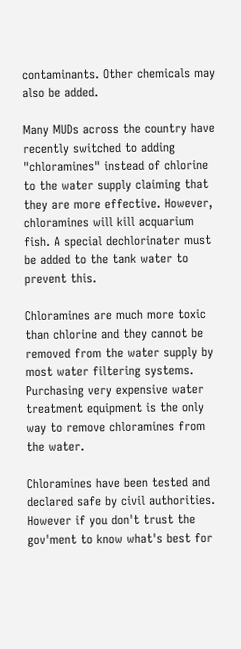contaminants. Other chemicals may also be added.

Many MUDs across the country have recently switched to adding "chloramines" instead of chlorine to the water supply claiming that they are more effective. However, chloramines will kill acquarium fish. A special dechlorinater must be added to the tank water to prevent this.

Chloramines are much more toxic than chlorine and they cannot be removed from the water supply by most water filtering systems. Purchasing very expensive water treatment equipment is the only way to remove chloramines from the water.

Chloramines have been tested and declared safe by civil authorities. However if you don't trust the gov'ment to know what's best for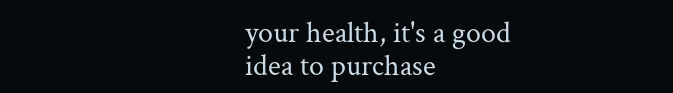your health, it's a good idea to purchase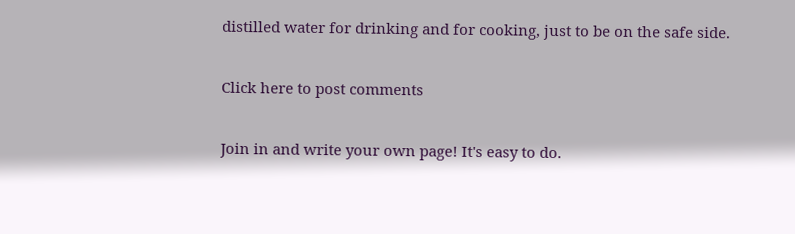distilled water for drinking and for cooking, just to be on the safe side.

Click here to post comments

Join in and write your own page! It's easy to do.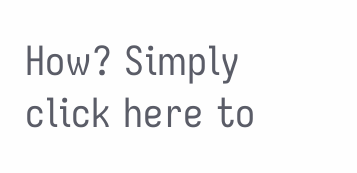How? Simply click here to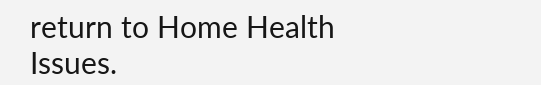return to Home Health Issues.